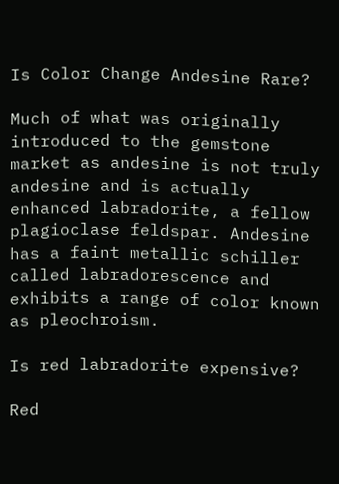Is Color Change Andesine Rare?

Much of what was originally introduced to the gemstone market as andesine is not truly andesine and is actually enhanced labradorite, a fellow plagioclase feldspar. Andesine has a faint metallic schiller called labradorescence and exhibits a range of color known as pleochroism.

Is red labradorite expensive?

Red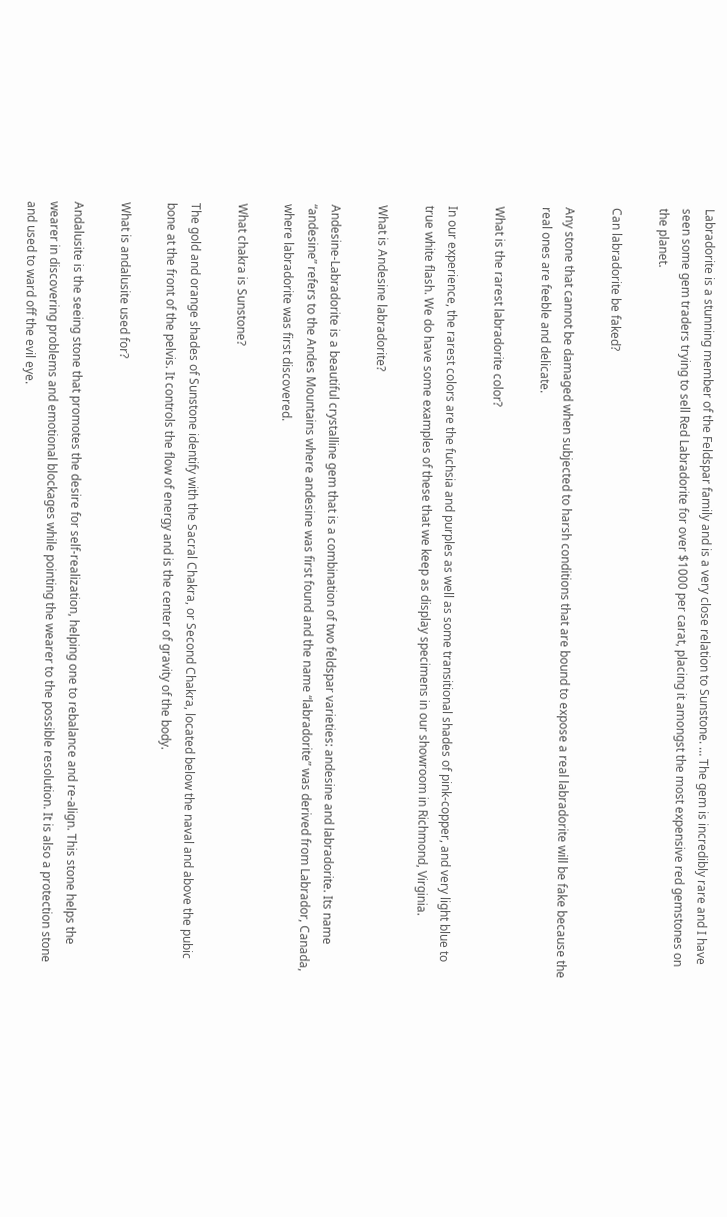Labradorite is a stunning member of the Feldspar family and is a very close relation to Sunstone. … The gem is incredibly rare and I have seen some gem traders trying to sell Red Labradorite for over $1000 per carat, placing it amongst the most expensive red gemstones on the planet.

Can labradorite be faked?

Any stone that cannot be damaged when subjected to harsh conditions that are bound to expose a real labradorite will be fake because the real ones are feeble and delicate.

What is the rarest labradorite color?

In our experience, the rarest colors are the fuchsia and purples as well as some transitional shades of pink-copper, and very light blue to true white flash. We do have some examples of these that we keep as display specimens in our showroom in Richmond, Virginia.

What is Andesine labradorite?

Andesine-Labradorite is a beautiful crystalline gem that is a combination of two feldspar varieties: andesine and labradorite. Its name “andesine” refers to the Andes Mountains where andesine was first found and the name “labradorite” was derived from Labrador, Canada, where labradorite was first discovered.

What chakra is Sunstone?

The gold and orange shades of Sunstone identify with the Sacral Chakra, or Second Chakra, located below the naval and above the pubic bone at the front of the pelvis. It controls the flow of energy and is the center of gravity of the body.

What is andalusite used for?

Andalusite is the seeing stone that promotes the desire for self-realization, helping one to rebalance and re-align. This stone helps the wearer in discovering problems and emotional blockages while pointing the wearer to the possible resolution. It is also a protection stone and used to ward off the evil eye.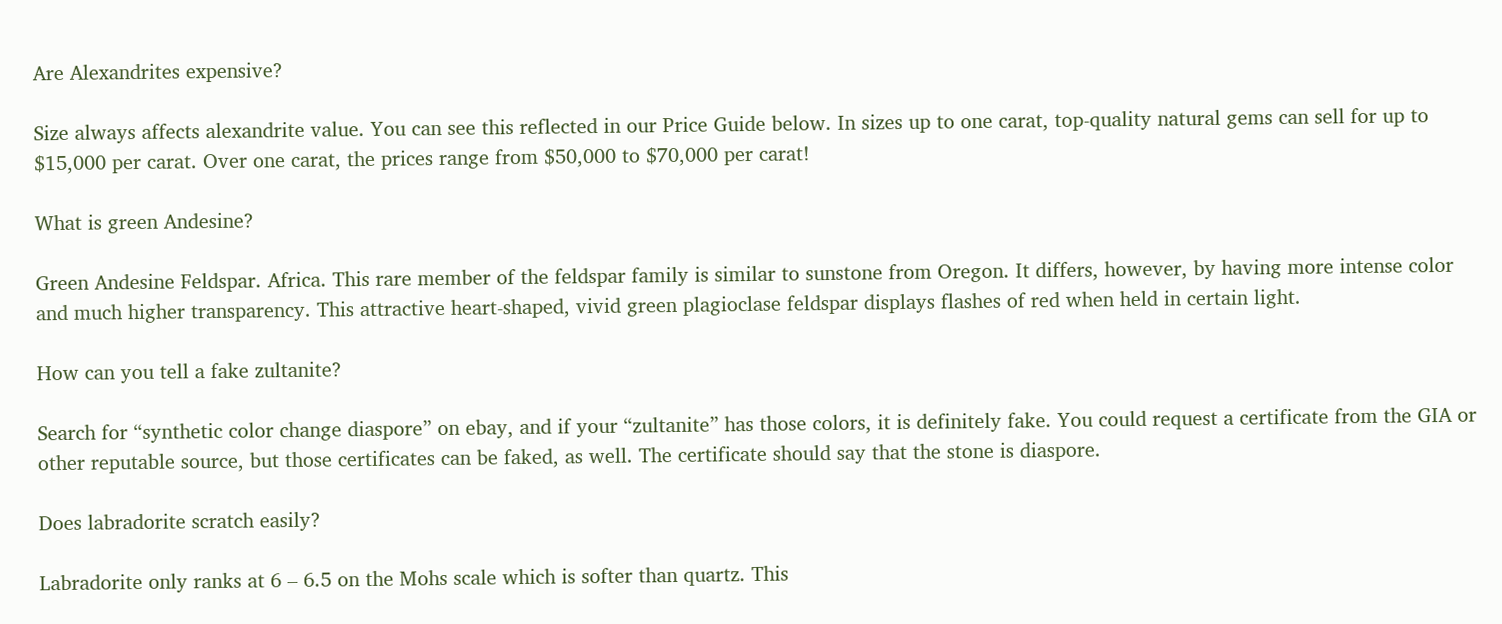Are Alexandrites expensive?

Size always affects alexandrite value. You can see this reflected in our Price Guide below. In sizes up to one carat, top-quality natural gems can sell for up to $15,000 per carat. Over one carat, the prices range from $50,000 to $70,000 per carat!

What is green Andesine?

Green Andesine Feldspar. Africa. This rare member of the feldspar family is similar to sunstone from Oregon. It differs, however, by having more intense color and much higher transparency. This attractive heart-shaped, vivid green plagioclase feldspar displays flashes of red when held in certain light.

How can you tell a fake zultanite?

Search for “synthetic color change diaspore” on ebay, and if your “zultanite” has those colors, it is definitely fake. You could request a certificate from the GIA or other reputable source, but those certificates can be faked, as well. The certificate should say that the stone is diaspore.

Does labradorite scratch easily?

Labradorite only ranks at 6 – 6.5 on the Mohs scale which is softer than quartz. This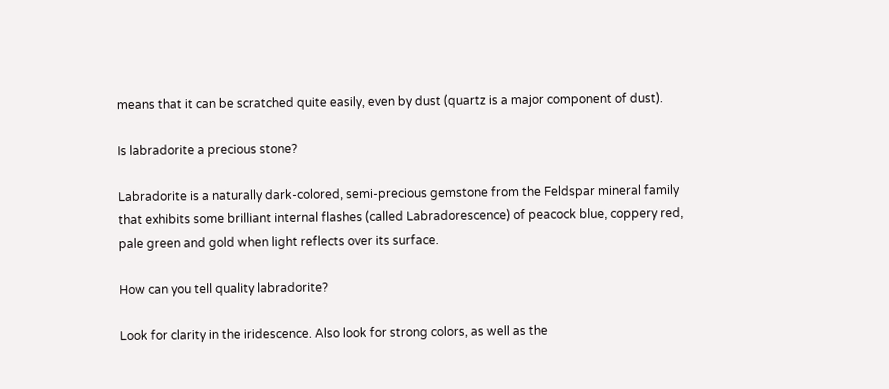means that it can be scratched quite easily, even by dust (quartz is a major component of dust).

Is labradorite a precious stone?

Labradorite is a naturally dark-colored, semi-precious gemstone from the Feldspar mineral family that exhibits some brilliant internal flashes (called Labradorescence) of peacock blue, coppery red, pale green and gold when light reflects over its surface.

How can you tell quality labradorite?

Look for clarity in the iridescence. Also look for strong colors, as well as the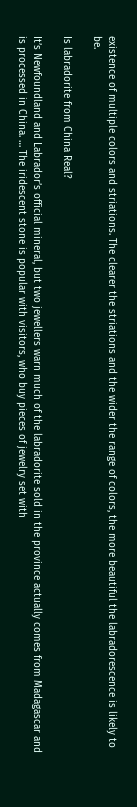existence of multiple colors and striations. The clearer the striations and the wider the range of colors, the more beautiful the labradorescence is likely to be.

Is labradorite from China Real?

It’s Newfoundland and Labrador’s official mineral, but two jewellers warn much of the labradorite sold in the province actually comes from Madagascar and is processed in China. … The iridescent stone is popular with visitors, who buy pieces of jewelry set with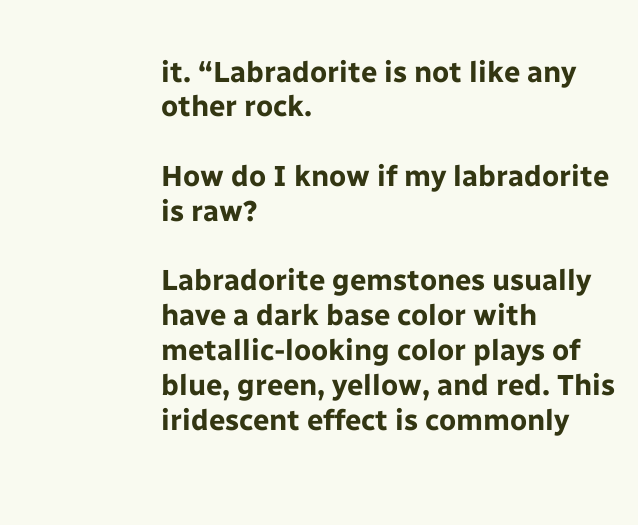it. “Labradorite is not like any other rock.

How do I know if my labradorite is raw?

Labradorite gemstones usually have a dark base color with metallic-looking color plays of blue, green, yellow, and red. This iridescent effect is commonly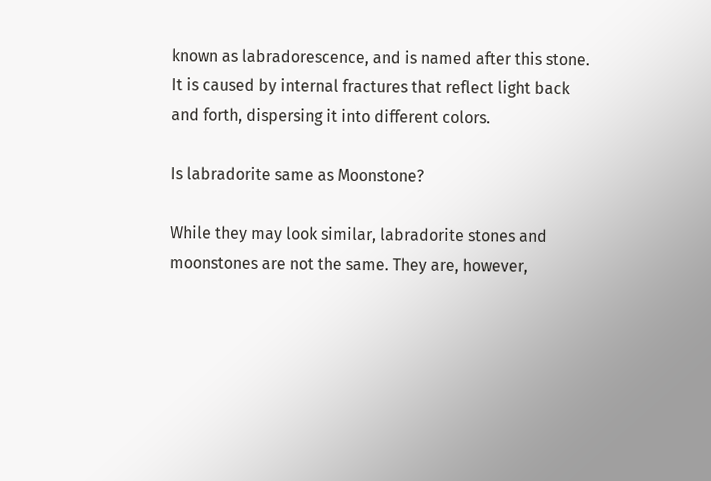known as labradorescence, and is named after this stone. It is caused by internal fractures that reflect light back and forth, dispersing it into different colors.

Is labradorite same as Moonstone?

While they may look similar, labradorite stones and moonstones are not the same. They are, however,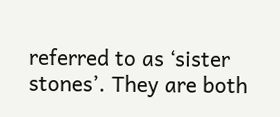referred to as ‘sister stones’. They are both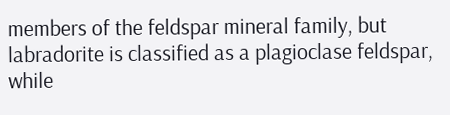members of the feldspar mineral family, but labradorite is classified as a plagioclase feldspar, while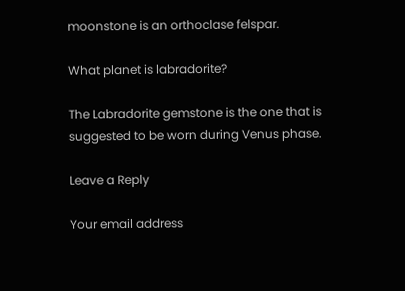moonstone is an orthoclase felspar.

What planet is labradorite?

The Labradorite gemstone is the one that is suggested to be worn during Venus phase.

Leave a Reply

Your email address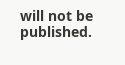will not be published.